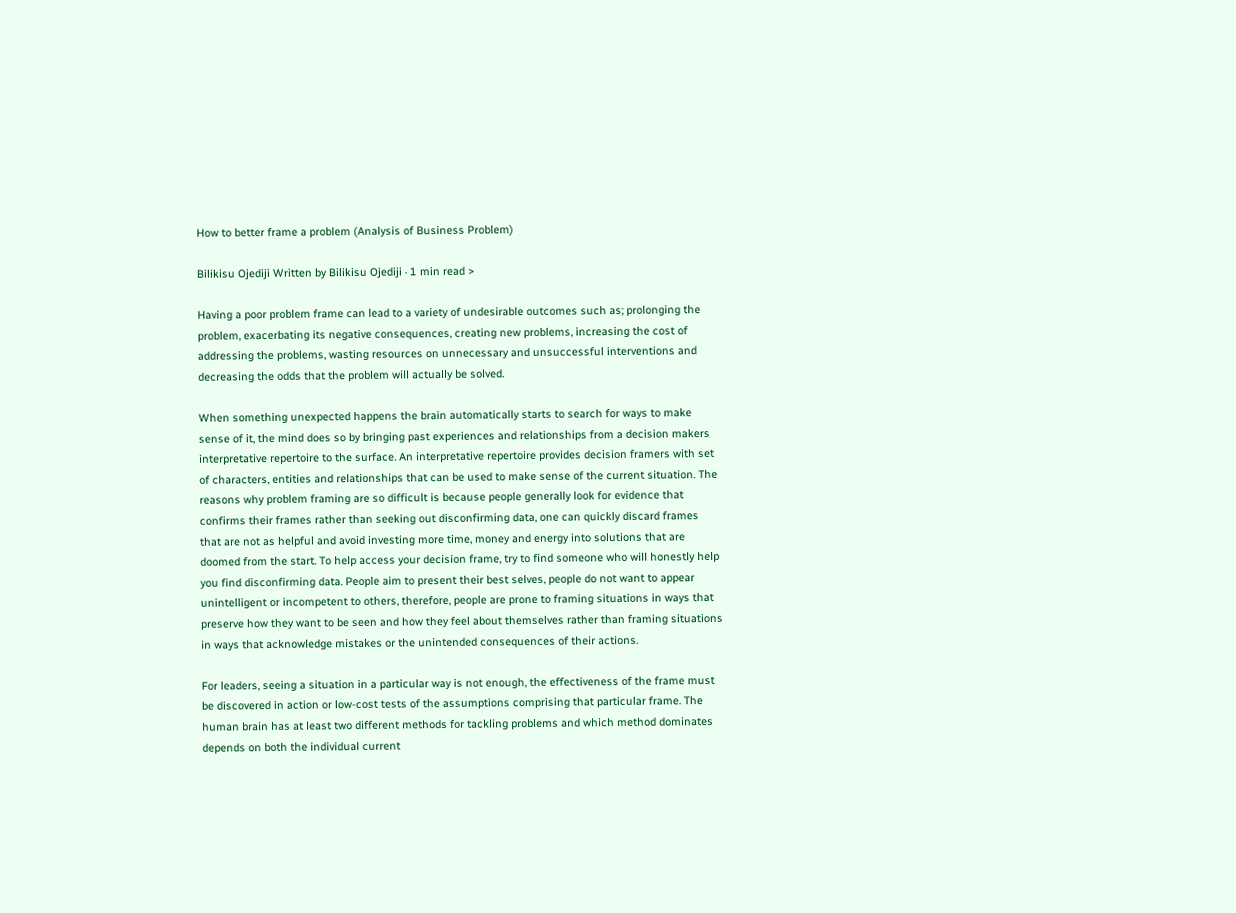How to better frame a problem (Analysis of Business Problem)

Bilikisu Ojediji Written by Bilikisu Ojediji · 1 min read >

Having a poor problem frame can lead to a variety of undesirable outcomes such as; prolonging the problem, exacerbating its negative consequences, creating new problems, increasing the cost of addressing the problems, wasting resources on unnecessary and unsuccessful interventions and decreasing the odds that the problem will actually be solved.

When something unexpected happens the brain automatically starts to search for ways to make sense of it, the mind does so by bringing past experiences and relationships from a decision makers interpretative repertoire to the surface. An interpretative repertoire provides decision framers with set of characters, entities and relationships that can be used to make sense of the current situation. The reasons why problem framing are so difficult is because people generally look for evidence that confirms their frames rather than seeking out disconfirming data, one can quickly discard frames that are not as helpful and avoid investing more time, money and energy into solutions that are doomed from the start. To help access your decision frame, try to find someone who will honestly help you find disconfirming data. People aim to present their best selves, people do not want to appear unintelligent or incompetent to others, therefore, people are prone to framing situations in ways that preserve how they want to be seen and how they feel about themselves rather than framing situations in ways that acknowledge mistakes or the unintended consequences of their actions.

For leaders, seeing a situation in a particular way is not enough, the effectiveness of the frame must be discovered in action or low-cost tests of the assumptions comprising that particular frame. The human brain has at least two different methods for tackling problems and which method dominates depends on both the individual current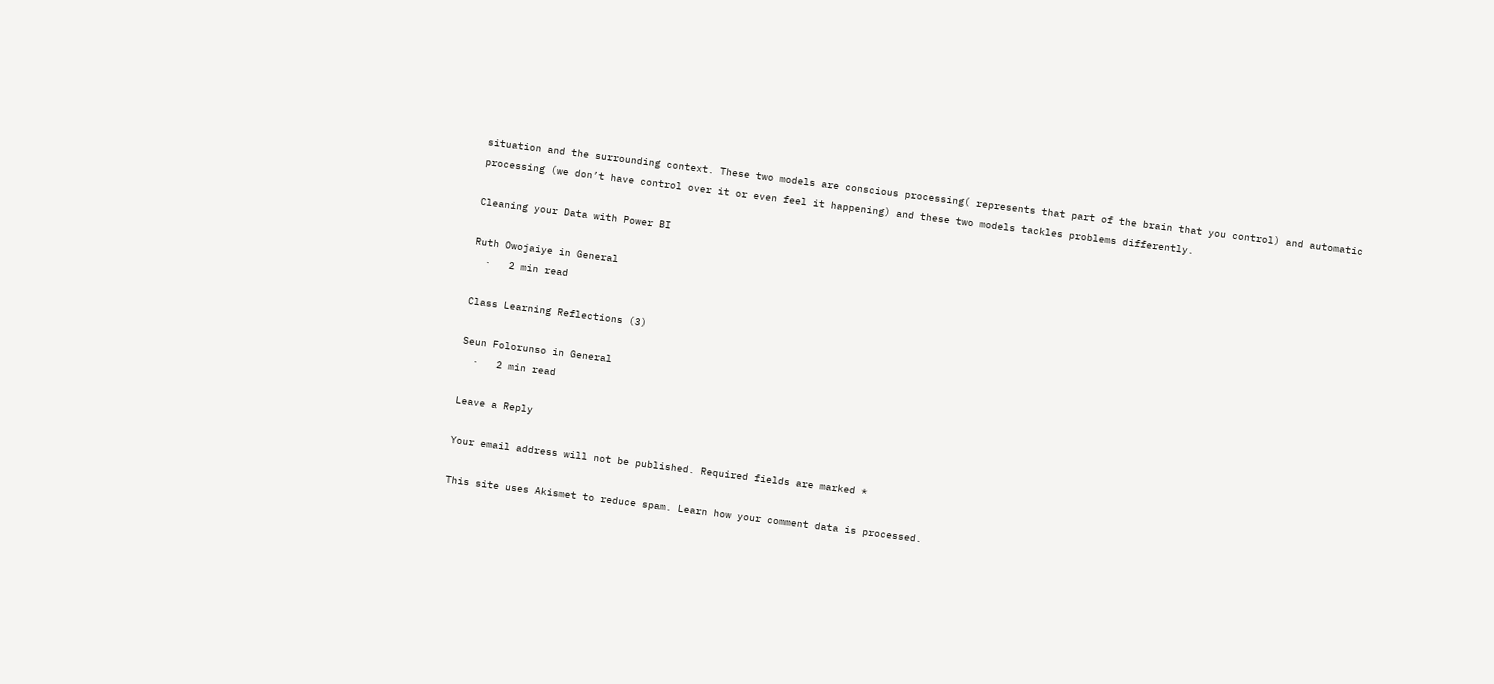situation and the surrounding context. These two models are conscious processing( represents that part of the brain that you control) and automatic processing (we don’t have control over it or even feel it happening) and these two models tackles problems differently.

Cleaning your Data with Power BI

Ruth Owojaiye in General
  ·   2 min read

Class Learning Reflections (3)

Seun Folorunso in General
  ·   2 min read

Leave a Reply

Your email address will not be published. Required fields are marked *

This site uses Akismet to reduce spam. Learn how your comment data is processed.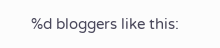%d bloggers like this: